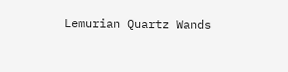Lemurian Quartz Wands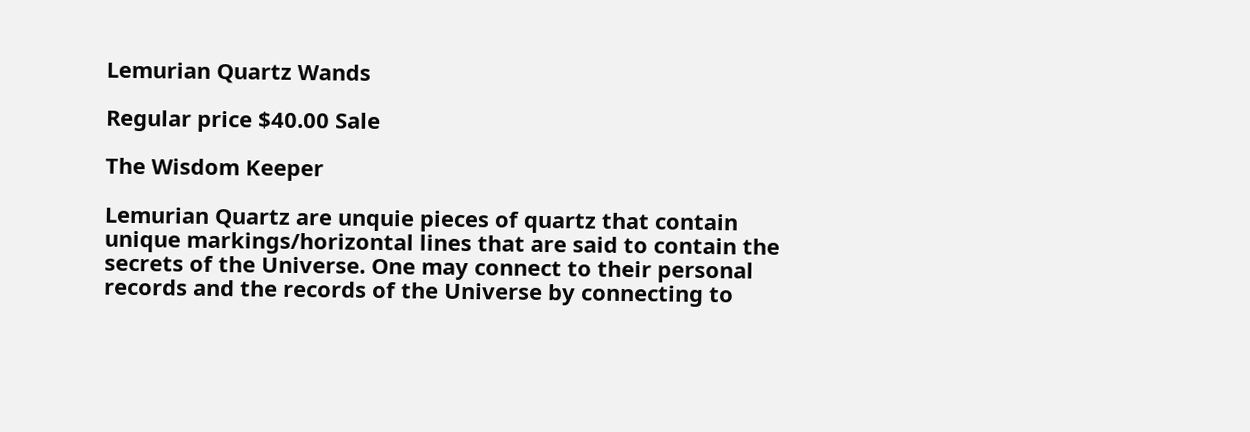Lemurian Quartz Wands

Regular price $40.00 Sale

The Wisdom Keeper

Lemurian Quartz are unquie pieces of quartz that contain unique markings/horizontal lines that are said to contain the secrets of the Universe. One may connect to their personal records and the records of the Universe by connecting to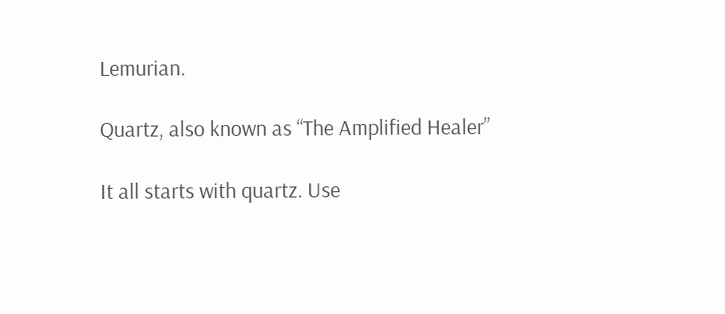Lemurian.

Quartz, also known as “The Amplified Healer”

It all starts with quartz. Use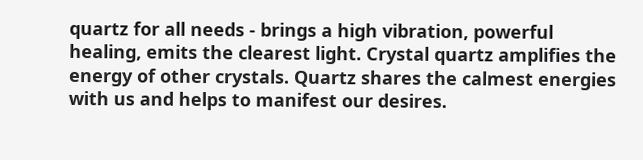quartz for all needs - brings a high vibration, powerful healing, emits the clearest light. Crystal quartz amplifies the energy of other crystals. Quartz shares the calmest energies with us and helps to manifest our desires.